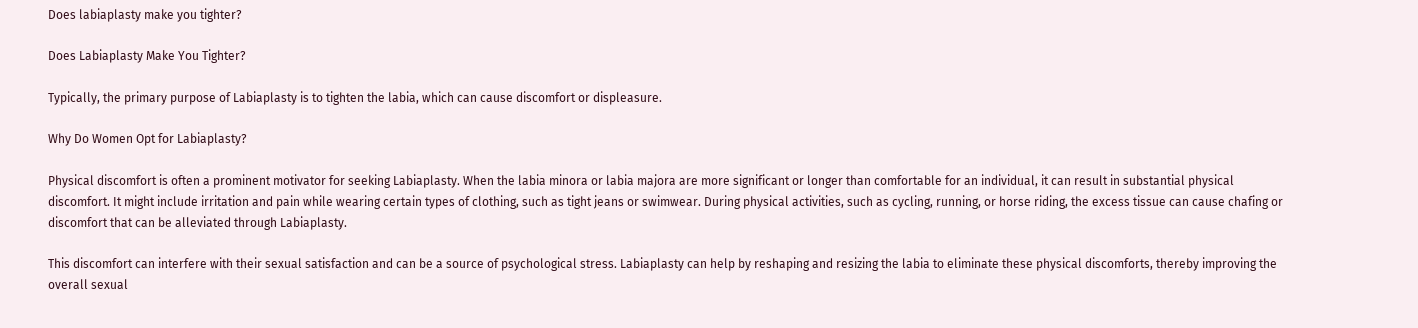Does labiaplasty make you tighter?

Does Labiaplasty Make You Tighter?

Typically, the primary purpose of Labiaplasty is to tighten the labia, which can cause discomfort or displeasure.

Why Do Women Opt for Labiaplasty?

Physical discomfort is often a prominent motivator for seeking Labiaplasty. When the labia minora or labia majora are more significant or longer than comfortable for an individual, it can result in substantial physical discomfort. It might include irritation and pain while wearing certain types of clothing, such as tight jeans or swimwear. During physical activities, such as cycling, running, or horse riding, the excess tissue can cause chafing or discomfort that can be alleviated through Labiaplasty.

This discomfort can interfere with their sexual satisfaction and can be a source of psychological stress. Labiaplasty can help by reshaping and resizing the labia to eliminate these physical discomforts, thereby improving the overall sexual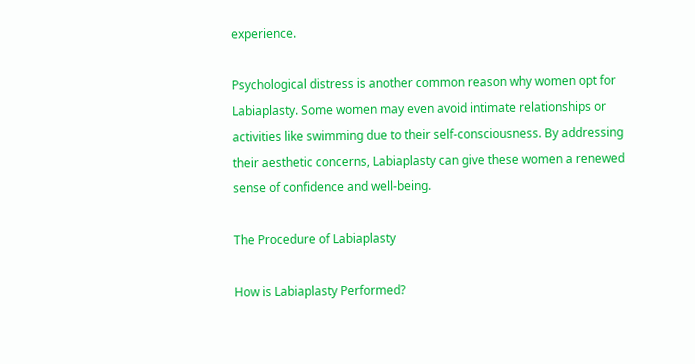experience.

Psychological distress is another common reason why women opt for Labiaplasty. Some women may even avoid intimate relationships or activities like swimming due to their self-consciousness. By addressing their aesthetic concerns, Labiaplasty can give these women a renewed sense of confidence and well-being.

The Procedure of Labiaplasty

How is Labiaplasty Performed?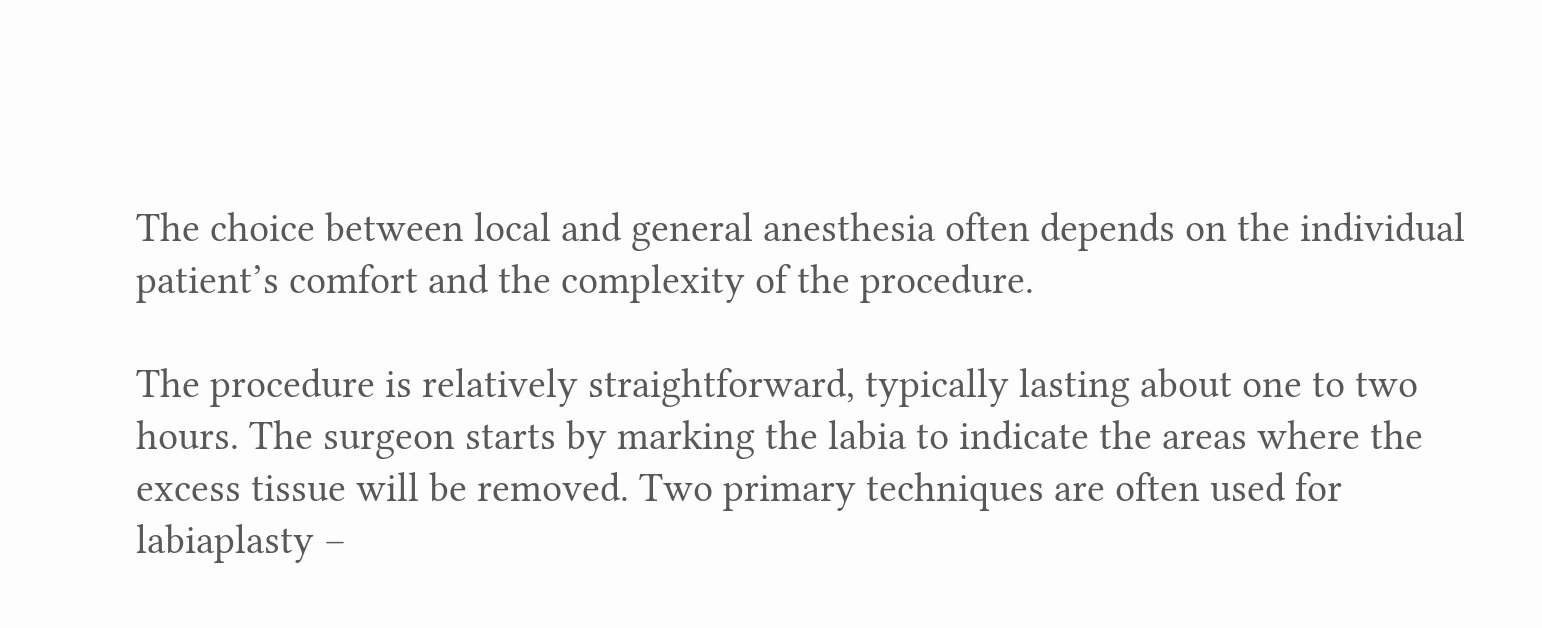The choice between local and general anesthesia often depends on the individual patient’s comfort and the complexity of the procedure.

The procedure is relatively straightforward, typically lasting about one to two hours. The surgeon starts by marking the labia to indicate the areas where the excess tissue will be removed. Two primary techniques are often used for labiaplasty –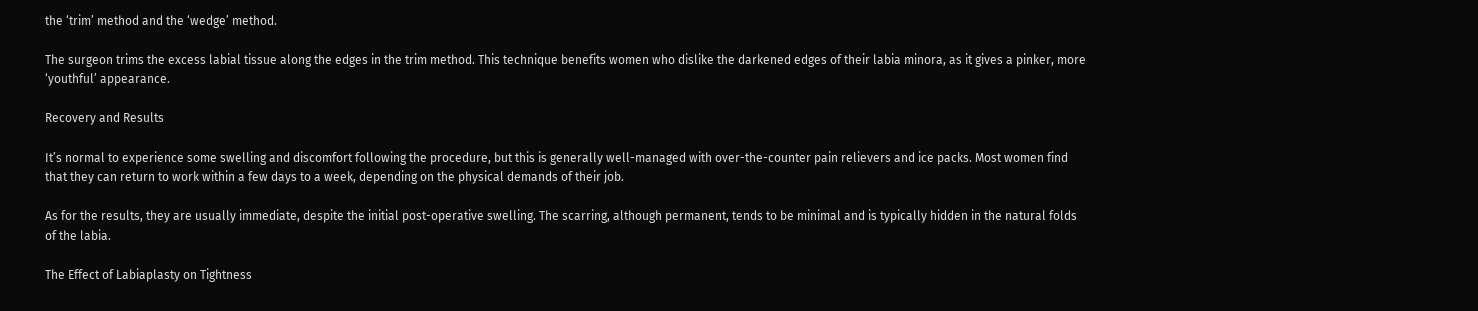the ‘trim’ method and the ‘wedge’ method.

The surgeon trims the excess labial tissue along the edges in the trim method. This technique benefits women who dislike the darkened edges of their labia minora, as it gives a pinker, more ‘youthful’ appearance.

Recovery and Results

It’s normal to experience some swelling and discomfort following the procedure, but this is generally well-managed with over-the-counter pain relievers and ice packs. Most women find that they can return to work within a few days to a week, depending on the physical demands of their job.

As for the results, they are usually immediate, despite the initial post-operative swelling. The scarring, although permanent, tends to be minimal and is typically hidden in the natural folds of the labia.

The Effect of Labiaplasty on Tightness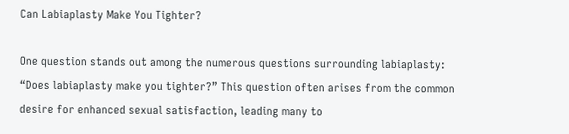Can Labiaplasty Make You Tighter?

One question stands out among the numerous questions surrounding labiaplasty: “Does labiaplasty make you tighter?” This question often arises from the common desire for enhanced sexual satisfaction, leading many to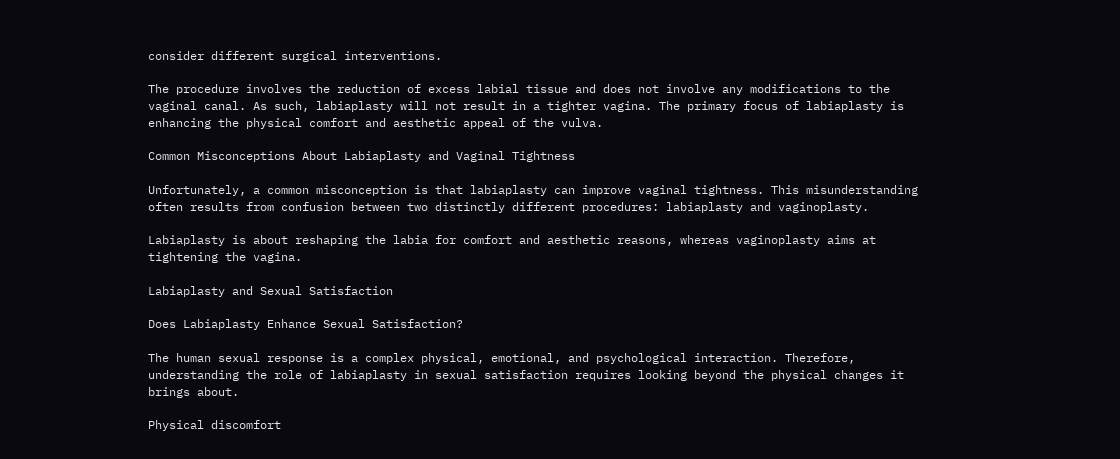consider different surgical interventions.

The procedure involves the reduction of excess labial tissue and does not involve any modifications to the vaginal canal. As such, labiaplasty will not result in a tighter vagina. The primary focus of labiaplasty is enhancing the physical comfort and aesthetic appeal of the vulva.

Common Misconceptions About Labiaplasty and Vaginal Tightness

Unfortunately, a common misconception is that labiaplasty can improve vaginal tightness. This misunderstanding often results from confusion between two distinctly different procedures: labiaplasty and vaginoplasty.

Labiaplasty is about reshaping the labia for comfort and aesthetic reasons, whereas vaginoplasty aims at tightening the vagina.

Labiaplasty and Sexual Satisfaction

Does Labiaplasty Enhance Sexual Satisfaction?

The human sexual response is a complex physical, emotional, and psychological interaction. Therefore, understanding the role of labiaplasty in sexual satisfaction requires looking beyond the physical changes it brings about.

Physical discomfort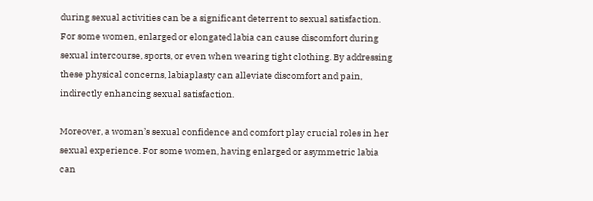during sexual activities can be a significant deterrent to sexual satisfaction. For some women, enlarged or elongated labia can cause discomfort during sexual intercourse, sports, or even when wearing tight clothing. By addressing these physical concerns, labiaplasty can alleviate discomfort and pain, indirectly enhancing sexual satisfaction.

Moreover, a woman’s sexual confidence and comfort play crucial roles in her sexual experience. For some women, having enlarged or asymmetric labia can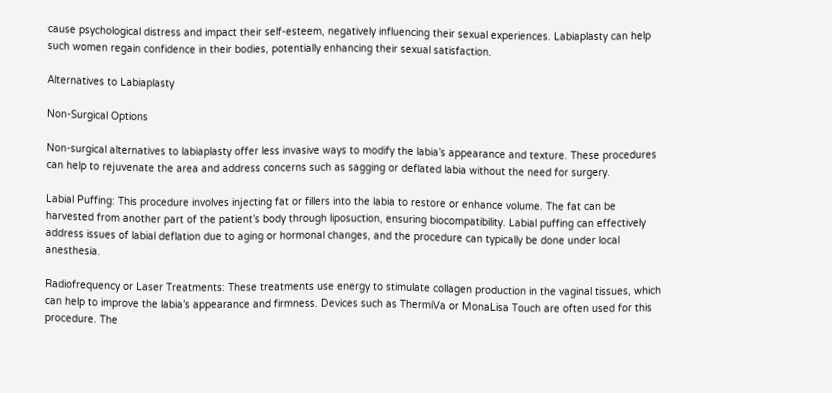cause psychological distress and impact their self-esteem, negatively influencing their sexual experiences. Labiaplasty can help such women regain confidence in their bodies, potentially enhancing their sexual satisfaction.

Alternatives to Labiaplasty

Non-Surgical Options

Non-surgical alternatives to labiaplasty offer less invasive ways to modify the labia’s appearance and texture. These procedures can help to rejuvenate the area and address concerns such as sagging or deflated labia without the need for surgery.

Labial Puffing: This procedure involves injecting fat or fillers into the labia to restore or enhance volume. The fat can be harvested from another part of the patient’s body through liposuction, ensuring biocompatibility. Labial puffing can effectively address issues of labial deflation due to aging or hormonal changes, and the procedure can typically be done under local anesthesia.

Radiofrequency or Laser Treatments: These treatments use energy to stimulate collagen production in the vaginal tissues, which can help to improve the labia’s appearance and firmness. Devices such as ThermiVa or MonaLisa Touch are often used for this procedure. The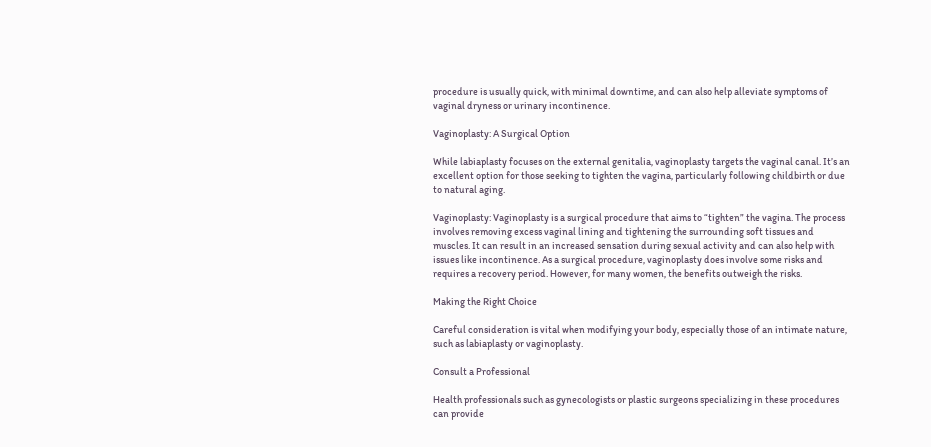procedure is usually quick, with minimal downtime, and can also help alleviate symptoms of vaginal dryness or urinary incontinence.

Vaginoplasty: A Surgical Option

While labiaplasty focuses on the external genitalia, vaginoplasty targets the vaginal canal. It’s an excellent option for those seeking to tighten the vagina, particularly following childbirth or due to natural aging.

Vaginoplasty: Vaginoplasty is a surgical procedure that aims to “tighten” the vagina. The process involves removing excess vaginal lining and tightening the surrounding soft tissues and muscles. It can result in an increased sensation during sexual activity and can also help with issues like incontinence. As a surgical procedure, vaginoplasty does involve some risks and requires a recovery period. However, for many women, the benefits outweigh the risks.

Making the Right Choice

Careful consideration is vital when modifying your body, especially those of an intimate nature, such as labiaplasty or vaginoplasty.

Consult a Professional

Health professionals such as gynecologists or plastic surgeons specializing in these procedures can provide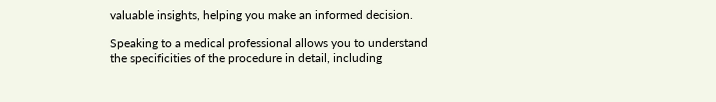valuable insights, helping you make an informed decision.

Speaking to a medical professional allows you to understand the specificities of the procedure in detail, including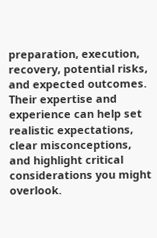preparation, execution, recovery, potential risks, and expected outcomes. Their expertise and experience can help set realistic expectations, clear misconceptions, and highlight critical considerations you might overlook.